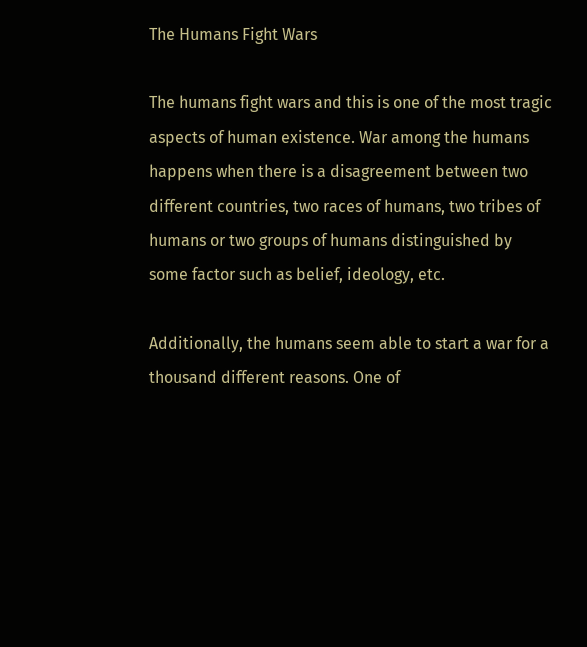The Humans Fight Wars

The humans fight wars and this is one of the most tragic aspects of human existence. War among the humans happens when there is a disagreement between two different countries, two races of humans, two tribes of humans or two groups of humans distinguished by some factor such as belief, ideology, etc.

Additionally, the humans seem able to start a war for a thousand different reasons. One of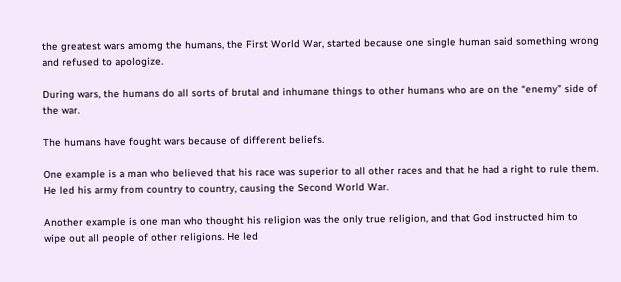the greatest wars amomg the humans, the First World War, started because one single human said something wrong and refused to apologize.

During wars, the humans do all sorts of brutal and inhumane things to other humans who are on the “enemy” side of the war.

The humans have fought wars because of different beliefs.

One example is a man who believed that his race was superior to all other races and that he had a right to rule them. He led his army from country to country, causing the Second World War.

Another example is one man who thought his religion was the only true religion, and that God instructed him to wipe out all people of other religions. He led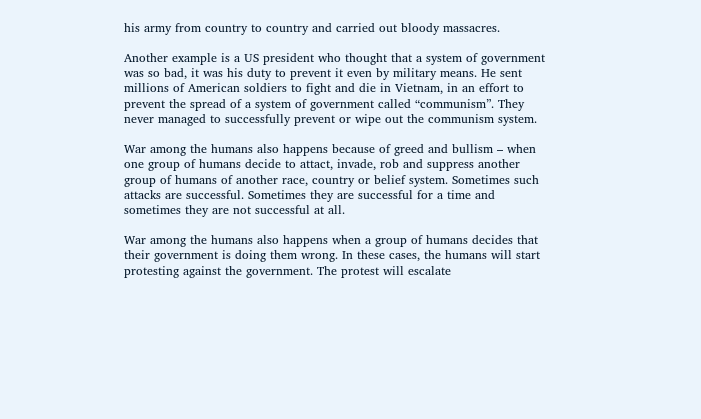his army from country to country and carried out bloody massacres.

Another example is a US president who thought that a system of government was so bad, it was his duty to prevent it even by military means. He sent millions of American soldiers to fight and die in Vietnam, in an effort to prevent the spread of a system of government called “communism”. They never managed to successfully prevent or wipe out the communism system.

War among the humans also happens because of greed and bullism – when one group of humans decide to attact, invade, rob and suppress another group of humans of another race, country or belief system. Sometimes such attacks are successful. Sometimes they are successful for a time and sometimes they are not successful at all.

War among the humans also happens when a group of humans decides that their government is doing them wrong. In these cases, the humans will start protesting against the government. The protest will escalate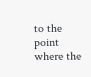to the point where the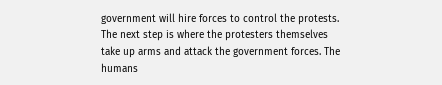government will hire forces to control the protests. The next step is where the protesters themselves take up arms and attack the government forces. The humans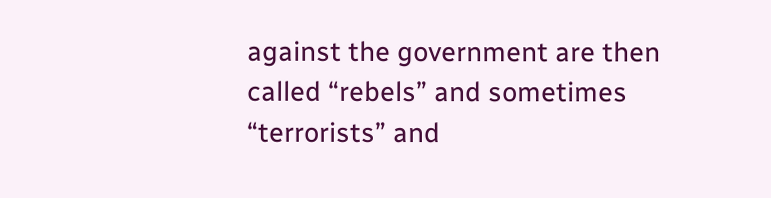against the government are then called “rebels” and sometimes “terrorists” and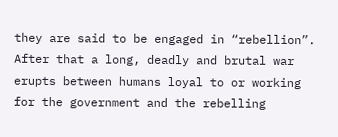they are said to be engaged in “rebellion”. After that a long, deadly and brutal war erupts between humans loyal to or working for the government and the rebelling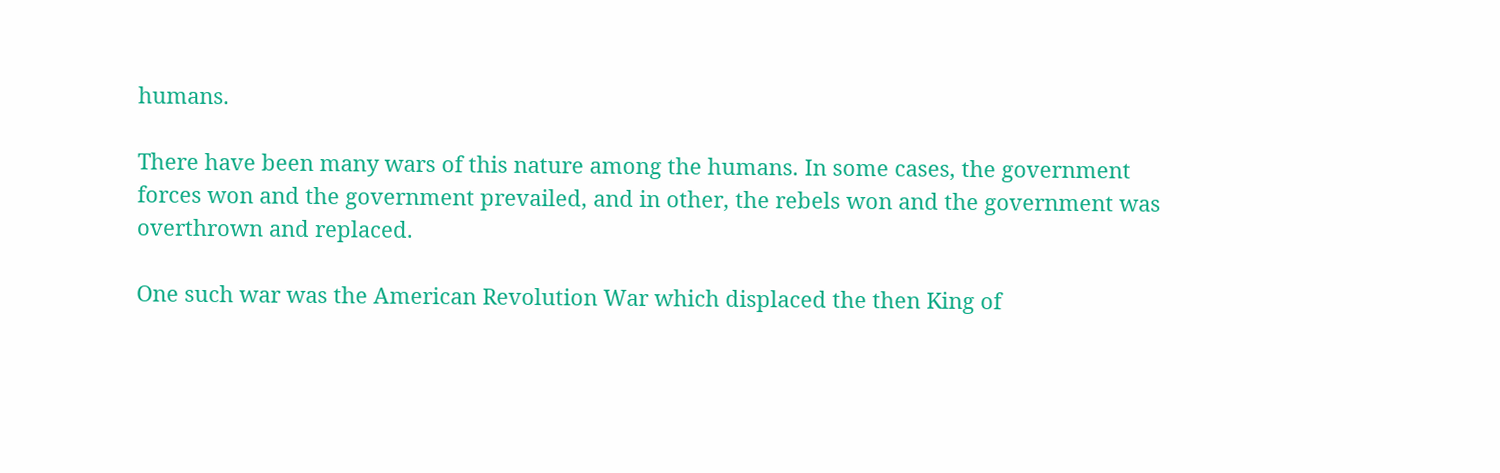humans.

There have been many wars of this nature among the humans. In some cases, the government forces won and the government prevailed, and in other, the rebels won and the government was overthrown and replaced.

One such war was the American Revolution War which displaced the then King of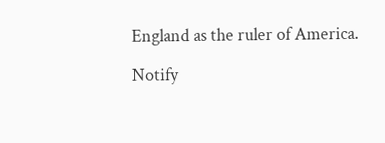England as the ruler of America.

Notify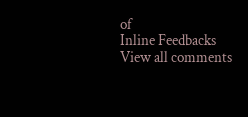of
Inline Feedbacks
View all comments